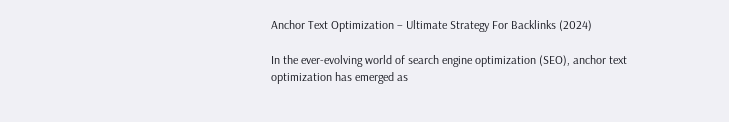Anchor Text Optimization – Ultimate Strategy For Backlinks (2024)

In the ever-evolving world of search engine optimization (SEO), anchor text optimization has emerged as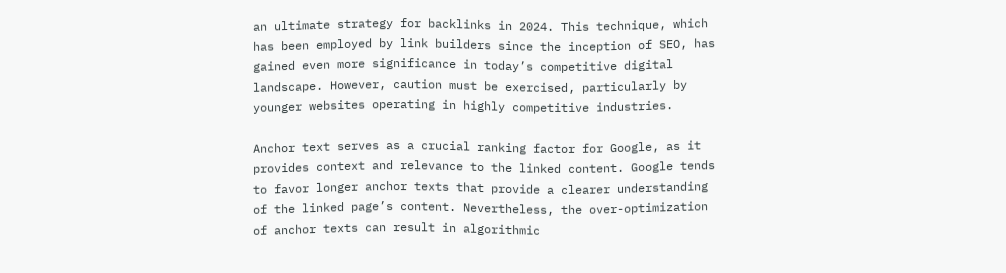an ultimate strategy for backlinks in 2024. This technique, which has been employed by link builders since the inception of SEO, has gained even more significance in today’s competitive digital landscape. However, caution must be exercised, particularly by younger websites operating in highly competitive industries.

Anchor text serves as a crucial ranking factor for Google, as it provides context and relevance to the linked content. Google tends to favor longer anchor texts that provide a clearer understanding of the linked page’s content. Nevertheless, the over-optimization of anchor texts can result in algorithmic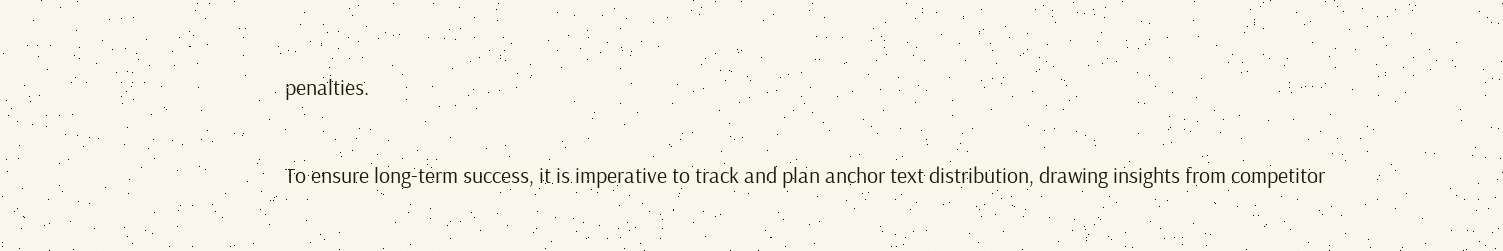penalties.

To ensure long-term success, it is imperative to track and plan anchor text distribution, drawing insights from competitor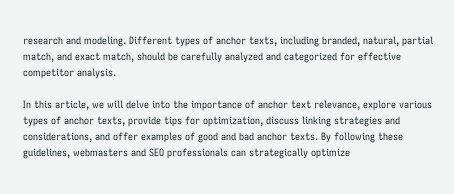research and modeling. Different types of anchor texts, including branded, natural, partial match, and exact match, should be carefully analyzed and categorized for effective competitor analysis.

In this article, we will delve into the importance of anchor text relevance, explore various types of anchor texts, provide tips for optimization, discuss linking strategies and considerations, and offer examples of good and bad anchor texts. By following these guidelines, webmasters and SEO professionals can strategically optimize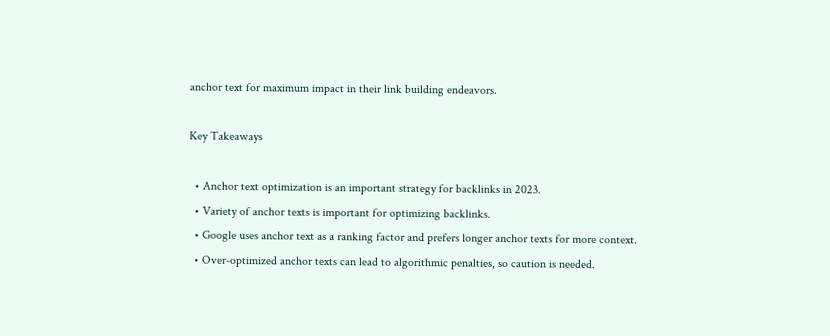anchor text for maximum impact in their link building endeavors.

Key Takeaways

  • Anchor text optimization is an important strategy for backlinks in 2023.
  • Variety of anchor texts is important for optimizing backlinks.
  • Google uses anchor text as a ranking factor and prefers longer anchor texts for more context.
  • Over-optimized anchor texts can lead to algorithmic penalties, so caution is needed.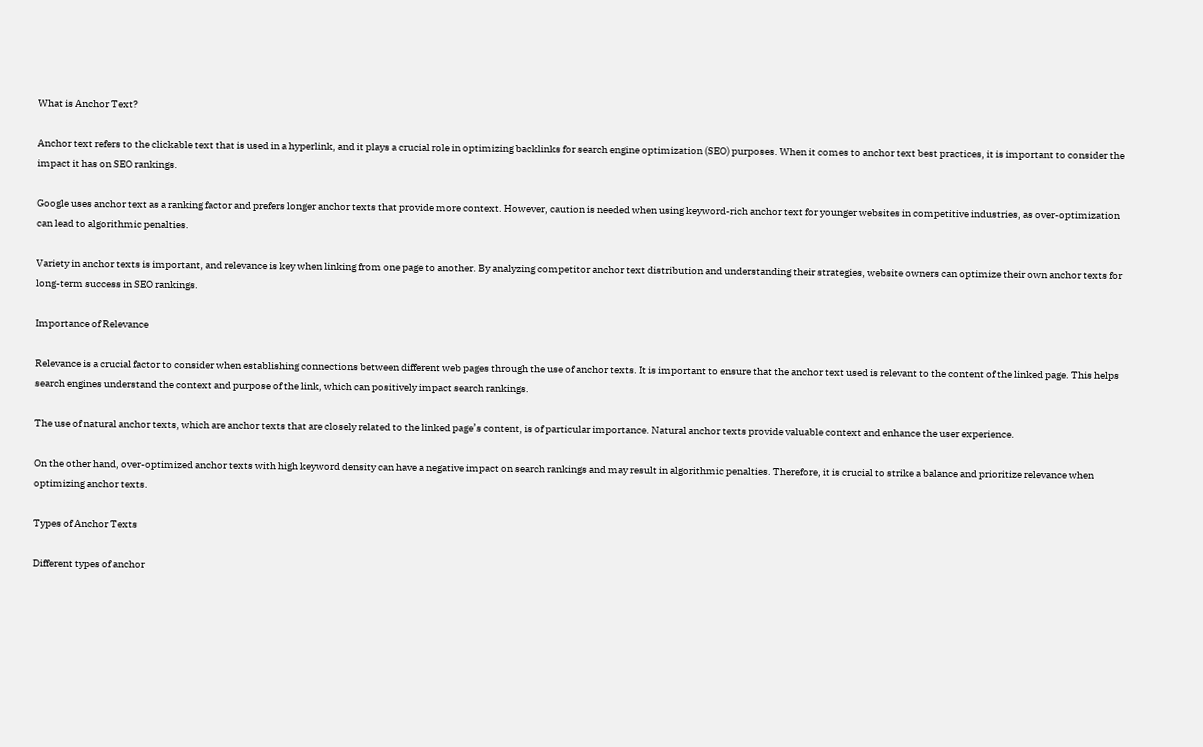What is Anchor Text?

Anchor text refers to the clickable text that is used in a hyperlink, and it plays a crucial role in optimizing backlinks for search engine optimization (SEO) purposes. When it comes to anchor text best practices, it is important to consider the impact it has on SEO rankings.

Google uses anchor text as a ranking factor and prefers longer anchor texts that provide more context. However, caution is needed when using keyword-rich anchor text for younger websites in competitive industries, as over-optimization can lead to algorithmic penalties.

Variety in anchor texts is important, and relevance is key when linking from one page to another. By analyzing competitor anchor text distribution and understanding their strategies, website owners can optimize their own anchor texts for long-term success in SEO rankings.

Importance of Relevance

Relevance is a crucial factor to consider when establishing connections between different web pages through the use of anchor texts. It is important to ensure that the anchor text used is relevant to the content of the linked page. This helps search engines understand the context and purpose of the link, which can positively impact search rankings.

The use of natural anchor texts, which are anchor texts that are closely related to the linked page’s content, is of particular importance. Natural anchor texts provide valuable context and enhance the user experience.

On the other hand, over-optimized anchor texts with high keyword density can have a negative impact on search rankings and may result in algorithmic penalties. Therefore, it is crucial to strike a balance and prioritize relevance when optimizing anchor texts.

Types of Anchor Texts

Different types of anchor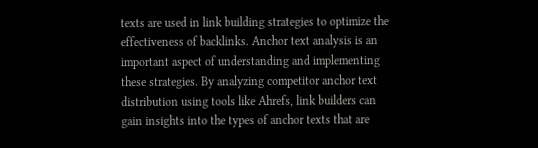texts are used in link building strategies to optimize the effectiveness of backlinks. Anchor text analysis is an important aspect of understanding and implementing these strategies. By analyzing competitor anchor text distribution using tools like Ahrefs, link builders can gain insights into the types of anchor texts that are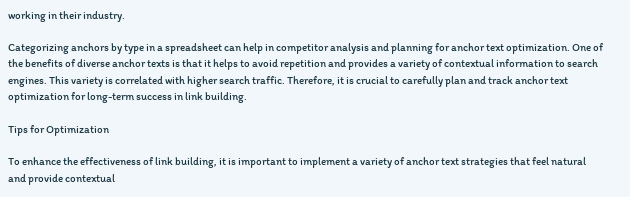working in their industry.

Categorizing anchors by type in a spreadsheet can help in competitor analysis and planning for anchor text optimization. One of the benefits of diverse anchor texts is that it helps to avoid repetition and provides a variety of contextual information to search engines. This variety is correlated with higher search traffic. Therefore, it is crucial to carefully plan and track anchor text optimization for long-term success in link building.

Tips for Optimization

To enhance the effectiveness of link building, it is important to implement a variety of anchor text strategies that feel natural and provide contextual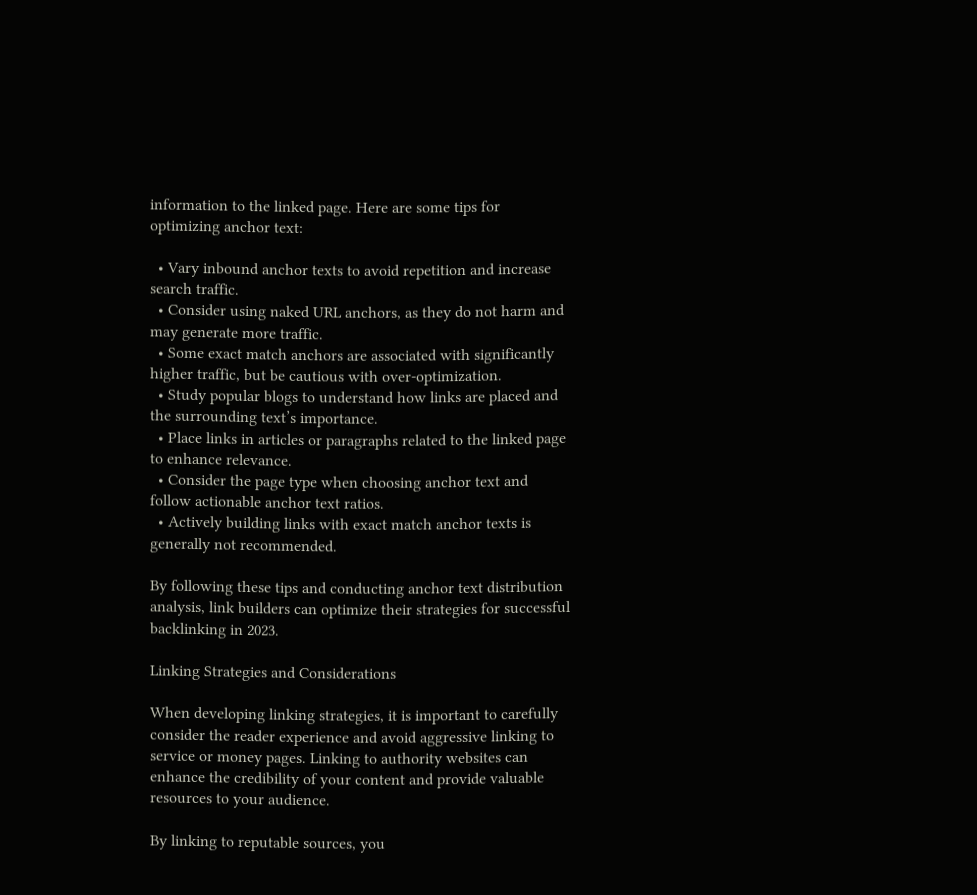information to the linked page. Here are some tips for optimizing anchor text:

  • Vary inbound anchor texts to avoid repetition and increase search traffic.
  • Consider using naked URL anchors, as they do not harm and may generate more traffic.
  • Some exact match anchors are associated with significantly higher traffic, but be cautious with over-optimization.
  • Study popular blogs to understand how links are placed and the surrounding text’s importance.
  • Place links in articles or paragraphs related to the linked page to enhance relevance.
  • Consider the page type when choosing anchor text and follow actionable anchor text ratios.
  • Actively building links with exact match anchor texts is generally not recommended.

By following these tips and conducting anchor text distribution analysis, link builders can optimize their strategies for successful backlinking in 2023.

Linking Strategies and Considerations

When developing linking strategies, it is important to carefully consider the reader experience and avoid aggressive linking to service or money pages. Linking to authority websites can enhance the credibility of your content and provide valuable resources to your audience.

By linking to reputable sources, you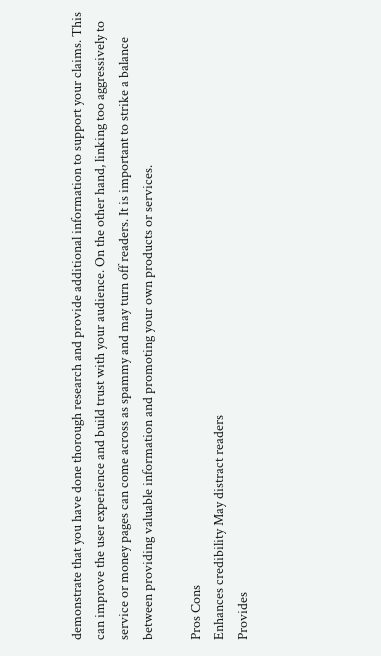demonstrate that you have done thorough research and provide additional information to support your claims. This can improve the user experience and build trust with your audience. On the other hand, linking too aggressively to service or money pages can come across as spammy and may turn off readers. It is important to strike a balance between providing valuable information and promoting your own products or services.

Pros Cons
Enhances credibility May distract readers
Provides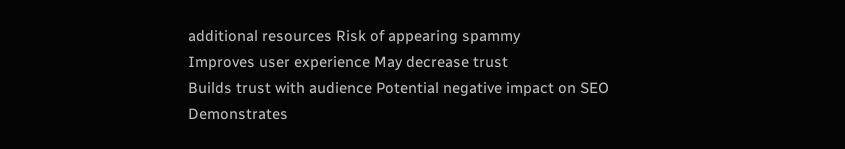additional resources Risk of appearing spammy
Improves user experience May decrease trust
Builds trust with audience Potential negative impact on SEO
Demonstrates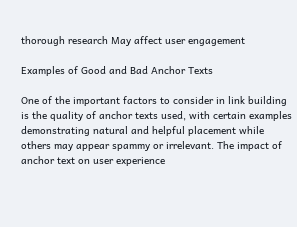thorough research May affect user engagement

Examples of Good and Bad Anchor Texts

One of the important factors to consider in link building is the quality of anchor texts used, with certain examples demonstrating natural and helpful placement while others may appear spammy or irrelevant. The impact of anchor text on user experience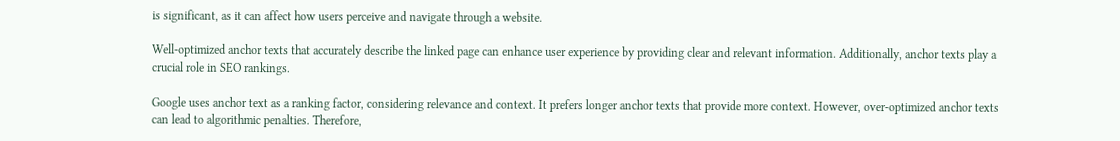is significant, as it can affect how users perceive and navigate through a website.

Well-optimized anchor texts that accurately describe the linked page can enhance user experience by providing clear and relevant information. Additionally, anchor texts play a crucial role in SEO rankings.

Google uses anchor text as a ranking factor, considering relevance and context. It prefers longer anchor texts that provide more context. However, over-optimized anchor texts can lead to algorithmic penalties. Therefore,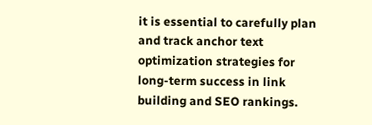it is essential to carefully plan and track anchor text optimization strategies for long-term success in link building and SEO rankings.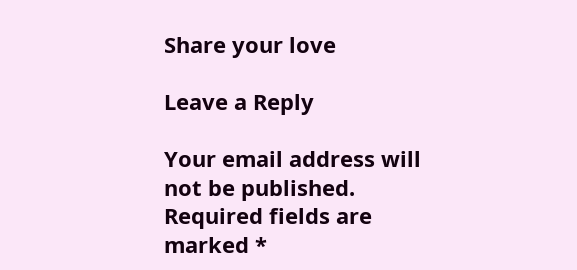Share your love

Leave a Reply

Your email address will not be published. Required fields are marked *